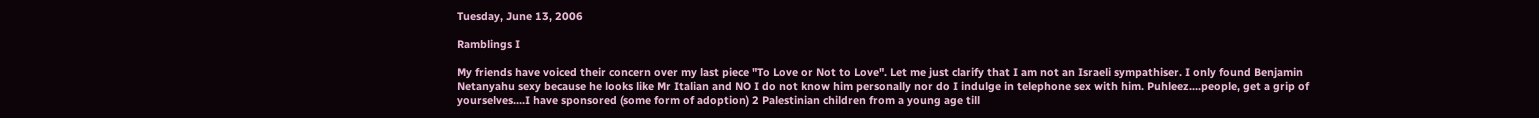Tuesday, June 13, 2006

Ramblings I

My friends have voiced their concern over my last piece "To Love or Not to Love". Let me just clarify that I am not an Israeli sympathiser. I only found Benjamin Netanyahu sexy because he looks like Mr Italian and NO I do not know him personally nor do I indulge in telephone sex with him. Puhleez....people, get a grip of yourselves....I have sponsored (some form of adoption) 2 Palestinian children from a young age till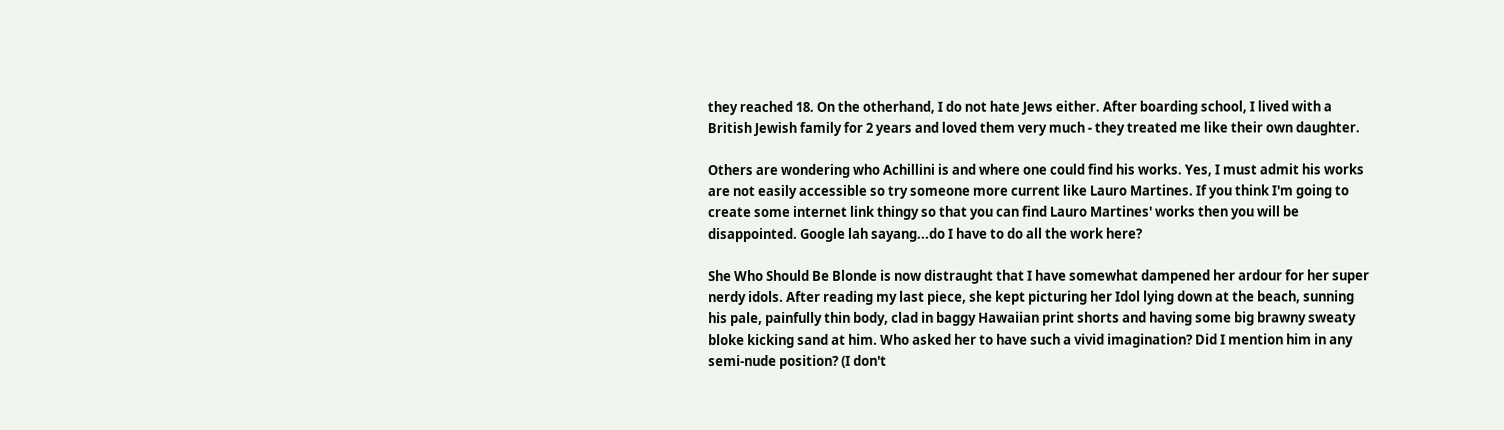they reached 18. On the otherhand, I do not hate Jews either. After boarding school, I lived with a British Jewish family for 2 years and loved them very much - they treated me like their own daughter.

Others are wondering who Achillini is and where one could find his works. Yes, I must admit his works are not easily accessible so try someone more current like Lauro Martines. If you think I'm going to create some internet link thingy so that you can find Lauro Martines' works then you will be disappointed. Google lah sayang...do I have to do all the work here?

She Who Should Be Blonde is now distraught that I have somewhat dampened her ardour for her super nerdy idols. After reading my last piece, she kept picturing her Idol lying down at the beach, sunning his pale, painfully thin body, clad in baggy Hawaiian print shorts and having some big brawny sweaty bloke kicking sand at him. Who asked her to have such a vivid imagination? Did I mention him in any semi-nude position? (I don't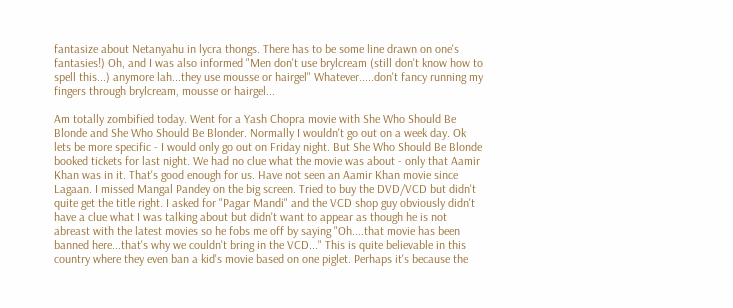fantasize about Netanyahu in lycra thongs. There has to be some line drawn on one's fantasies!) Oh, and I was also informed "Men don't use brylcream (still don't know how to spell this...) anymore lah...they use mousse or hairgel" Whatever.....don't fancy running my fingers through brylcream, mousse or hairgel...

Am totally zombified today. Went for a Yash Chopra movie with She Who Should Be Blonde and She Who Should Be Blonder. Normally I wouldn't go out on a week day. Ok lets be more specific - I would only go out on Friday night. But She Who Should Be Blonde booked tickets for last night. We had no clue what the movie was about - only that Aamir Khan was in it. That's good enough for us. Have not seen an Aamir Khan movie since Lagaan. I missed Mangal Pandey on the big screen. Tried to buy the DVD/VCD but didn't quite get the title right. I asked for "Pagar Mandi" and the VCD shop guy obviously didn't have a clue what I was talking about but didn't want to appear as though he is not abreast with the latest movies so he fobs me off by saying "Oh....that movie has been banned here...that's why we couldn't bring in the VCD..." This is quite believable in this country where they even ban a kid's movie based on one piglet. Perhaps it's because the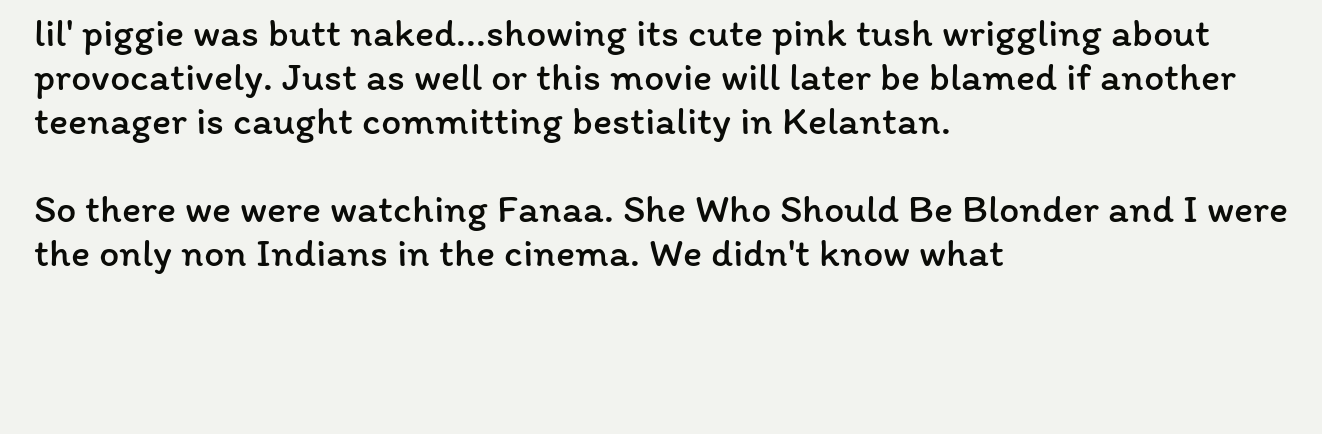lil' piggie was butt naked...showing its cute pink tush wriggling about provocatively. Just as well or this movie will later be blamed if another teenager is caught committing bestiality in Kelantan.

So there we were watching Fanaa. She Who Should Be Blonder and I were the only non Indians in the cinema. We didn't know what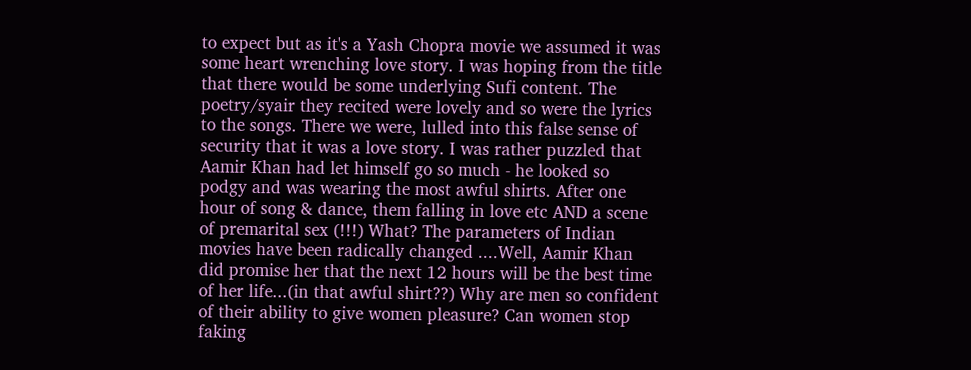to expect but as it's a Yash Chopra movie we assumed it was some heart wrenching love story. I was hoping from the title that there would be some underlying Sufi content. The poetry/syair they recited were lovely and so were the lyrics to the songs. There we were, lulled into this false sense of security that it was a love story. I was rather puzzled that Aamir Khan had let himself go so much - he looked so podgy and was wearing the most awful shirts. After one hour of song & dance, them falling in love etc AND a scene of premarital sex (!!!) What? The parameters of Indian movies have been radically changed ....Well, Aamir Khan did promise her that the next 12 hours will be the best time of her life...(in that awful shirt??) Why are men so confident of their ability to give women pleasure? Can women stop faking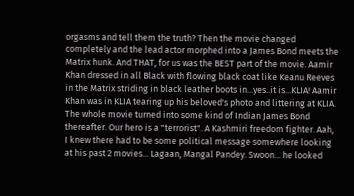orgasms and tell them the truth? Then the movie changed completely and the lead actor morphed into a James Bond meets the Matrix hunk. And THAT, for us was the BEST part of the movie. Aamir Khan dressed in all Black with flowing black coat like Keanu Reeves in the Matrix striding in black leather boots in...yes..it is...KLIA! Aamir Khan was in KLIA tearing up his beloved's photo and littering at KLIA. The whole movie turned into some kind of Indian James Bond thereafter. Our hero is a "terrorist". A Kashmiri freedom fighter. Aah, I knew there had to be some political message somewhere looking at his past 2 movies... Lagaan, Mangal Pandey. Swoon... he looked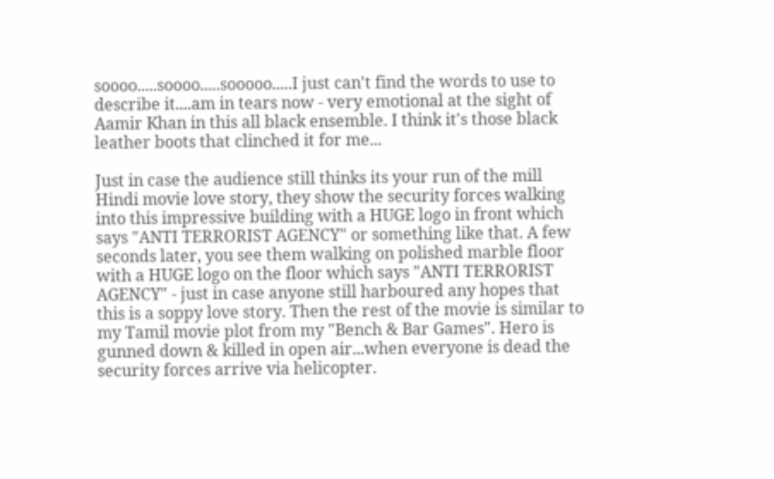soooo.....soooo.....sooooo.....I just can't find the words to use to describe it....am in tears now - very emotional at the sight of Aamir Khan in this all black ensemble. I think it's those black leather boots that clinched it for me...

Just in case the audience still thinks its your run of the mill Hindi movie love story, they show the security forces walking into this impressive building with a HUGE logo in front which says "ANTI TERRORIST AGENCY" or something like that. A few seconds later, you see them walking on polished marble floor with a HUGE logo on the floor which says "ANTI TERRORIST AGENCY" - just in case anyone still harboured any hopes that this is a soppy love story. Then the rest of the movie is similar to my Tamil movie plot from my "Bench & Bar Games". Hero is gunned down & killed in open air...when everyone is dead the security forces arrive via helicopter.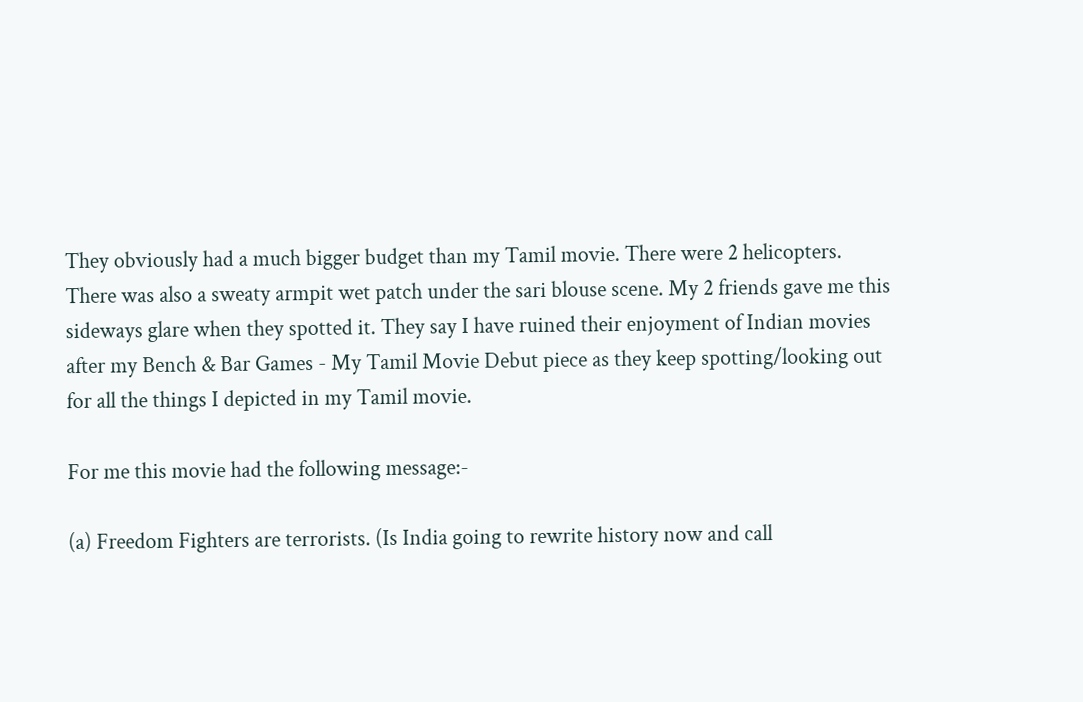They obviously had a much bigger budget than my Tamil movie. There were 2 helicopters. There was also a sweaty armpit wet patch under the sari blouse scene. My 2 friends gave me this sideways glare when they spotted it. They say I have ruined their enjoyment of Indian movies after my Bench & Bar Games - My Tamil Movie Debut piece as they keep spotting/looking out for all the things I depicted in my Tamil movie.

For me this movie had the following message:-

(a) Freedom Fighters are terrorists. (Is India going to rewrite history now and call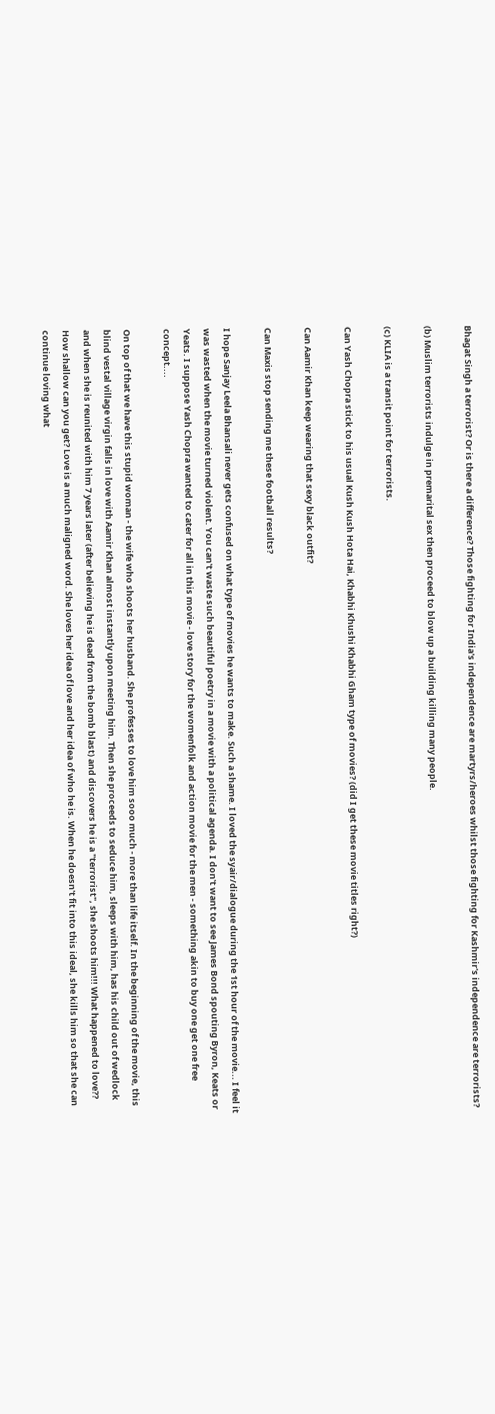Bhagat Singh a terrorist? Or is there a difference? Those fighting for India's independence are martyrs/heroes whilst those fighting for Kashmir's independence are terrorists?

(b) Muslim terrorists indulge in premarital sex then proceed to blow up a building killing many people.

(c) KLIA is a transit point for terrorists.

Can Yash Chopra stick to his usual Kush Kush Hota Hai, Khabhi Khushi Khabhi Gham type of movies? (did I get these movie titles right?)

Can Aamir Khan keep wearing that sexy black outfit?

Can Maxis stop sending me these football results?

I hope Sanjay Leela Bhansali never gets confused on what type of movies he wants to make. Such a shame. I loved the syair/dialogue during the 1st hour of the movie... I feel it was wasted when the movie turned violent. You can't waste such beautiful poetry in a movie with a political agenda. I don't want to see James Bond spouting Byron, Keats or Yeats. I suppose Yash Chopra wanted to cater for all in this movie - love story for the womenfolk and action movie for the men - something akin to buy one get one free concept....

On top of that we have this stupid woman - the wife who shoots her husband. She professes to love him sooo much - more than life itself. In the beginning of the movie, this blind vestal village virgin falls in love with Aamir Khan almost instantly upon meeting him. Then she proceeds to seduce him, sleeps with him, has his child out of wedlock and when she is reunited with him 7 years later (after believing he is dead from the bomb blast) and discovers he is a "terrorist", she shoots him!!! What happened to love?? How shallow can you get? Love is a much maligned word. She loves her idea of love and her idea of who he is. When he doesn't fit into this ideal, she kills him so that she can continue loving what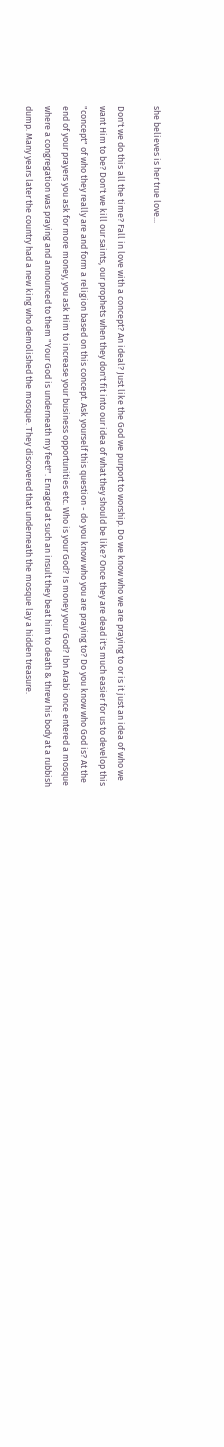she believes is her true love...

Don't we do this all the time? Fall in love with a concept? An ideal? Just like the God we purport to worship. Do we know who we are praying to or is it just an idea of who we want Him to be? Don't we kill our saints, our prophets when they don't fit into our idea of what they should be like? Once they are dead it's much easier for us to develop this "concept" of who they really are and form a religion based on this concept. Ask yourself this question - do you know who you are praying to? Do you know who God is? At the end of your prayers you ask for more money, you ask Him to increase your business opportunities etc. Who is your God? Is money your God? Ibn Arabi once entered a mosque where a congregation was praying and announced to them "Your God is underneath my feet!". Enraged at such an insult they beat him to death & threw his body at a rubbish dump. Many years later the country had a new king who demolished the mosque. They discovered that underneath the mosque lay a hidden treasure.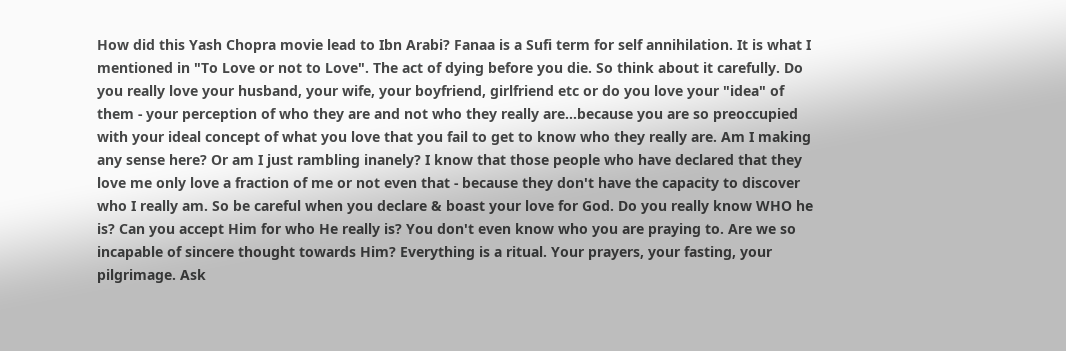How did this Yash Chopra movie lead to Ibn Arabi? Fanaa is a Sufi term for self annihilation. It is what I mentioned in "To Love or not to Love". The act of dying before you die. So think about it carefully. Do you really love your husband, your wife, your boyfriend, girlfriend etc or do you love your "idea" of them - your perception of who they are and not who they really are...because you are so preoccupied with your ideal concept of what you love that you fail to get to know who they really are. Am I making any sense here? Or am I just rambling inanely? I know that those people who have declared that they love me only love a fraction of me or not even that - because they don't have the capacity to discover who I really am. So be careful when you declare & boast your love for God. Do you really know WHO he is? Can you accept Him for who He really is? You don't even know who you are praying to. Are we so incapable of sincere thought towards Him? Everything is a ritual. Your prayers, your fasting, your pilgrimage. Ask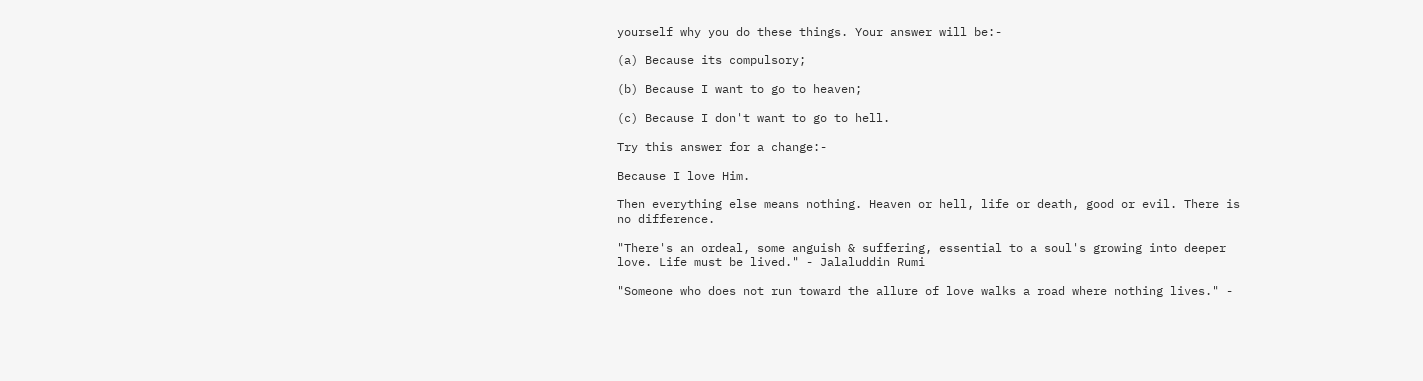yourself why you do these things. Your answer will be:-

(a) Because its compulsory;

(b) Because I want to go to heaven;

(c) Because I don't want to go to hell.

Try this answer for a change:-

Because I love Him.

Then everything else means nothing. Heaven or hell, life or death, good or evil. There is no difference.

"There's an ordeal, some anguish & suffering, essential to a soul's growing into deeper love. Life must be lived." - Jalaluddin Rumi

"Someone who does not run toward the allure of love walks a road where nothing lives." -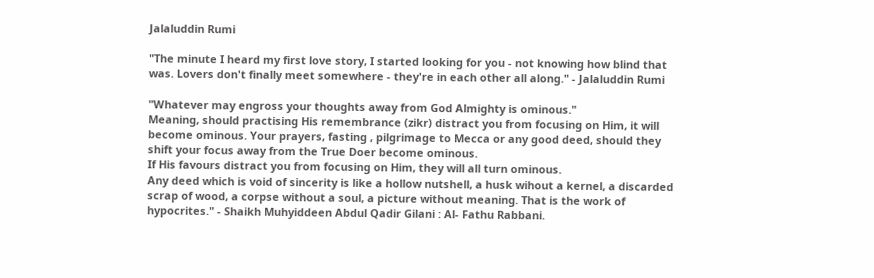Jalaluddin Rumi

"The minute I heard my first love story, I started looking for you - not knowing how blind that was. Lovers don't finally meet somewhere - they're in each other all along." - Jalaluddin Rumi

"Whatever may engross your thoughts away from God Almighty is ominous."
Meaning, should practising His remembrance (zikr) distract you from focusing on Him, it will become ominous. Your prayers, fasting , pilgrimage to Mecca or any good deed, should they shift your focus away from the True Doer become ominous.
If His favours distract you from focusing on Him, they will all turn ominous.
Any deed which is void of sincerity is like a hollow nutshell, a husk wihout a kernel, a discarded scrap of wood, a corpse without a soul, a picture without meaning. That is the work of hypocrites." - Shaikh Muhyiddeen Abdul Qadir Gilani : Al- Fathu Rabbani.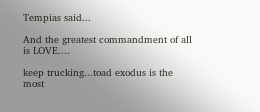Tempias said...

And the greatest commandment of all is LOVE....

keep trucking...toad exodus is the most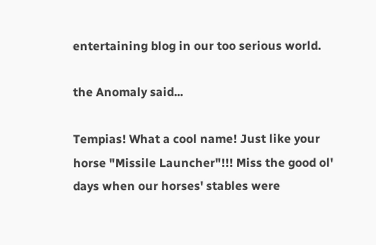entertaining blog in our too serious world.

the Anomaly said...

Tempias! What a cool name! Just like your horse "Missile Launcher"!!! Miss the good ol' days when our horses' stables were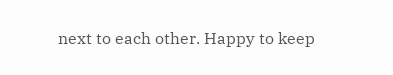next to each other. Happy to keep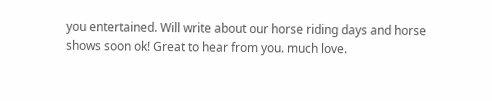you entertained. Will write about our horse riding days and horse shows soon ok! Great to hear from you. much love.